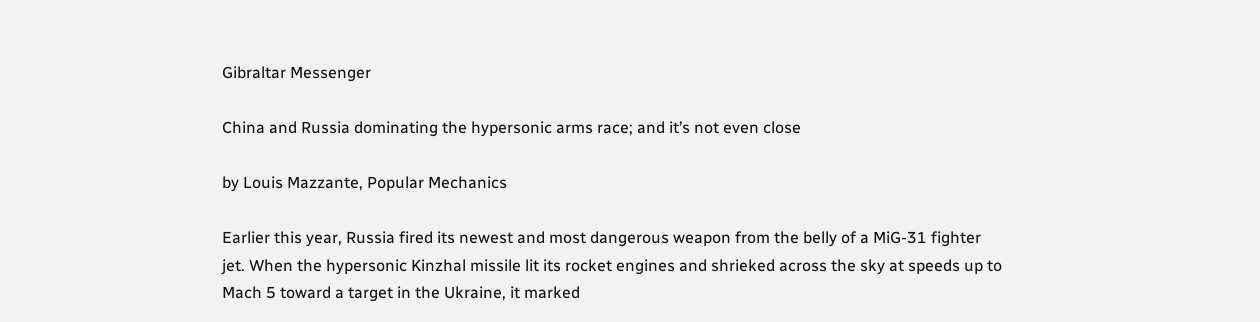Gibraltar Messenger

China and Russia dominating the hypersonic arms race; and it’s not even close

by Louis Mazzante, Popular Mechanics

Earlier this year, Russia fired its newest and most dangerous weapon from the belly of a MiG-31 fighter jet. When the hypersonic Kinzhal missile lit its rocket engines and shrieked across the sky at speeds up to Mach 5 toward a target in the Ukraine, it marked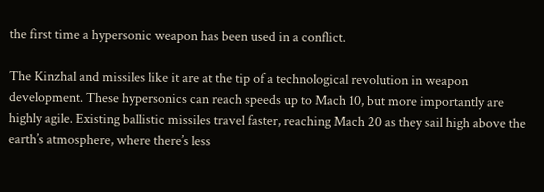the first time a hypersonic weapon has been used in a conflict.

The Kinzhal and missiles like it are at the tip of a technological revolution in weapon development. These hypersonics can reach speeds up to Mach 10, but more importantly are highly agile. Existing ballistic missiles travel faster, reaching Mach 20 as they sail high above the earth’s atmosphere, where there’s less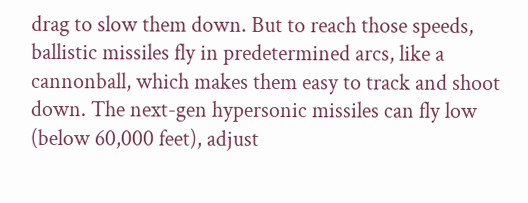drag to slow them down. But to reach those speeds, ballistic missiles fly in predetermined arcs, like a cannonball, which makes them easy to track and shoot down. The next-gen hypersonic missiles can fly low (below 60,000 feet), adjust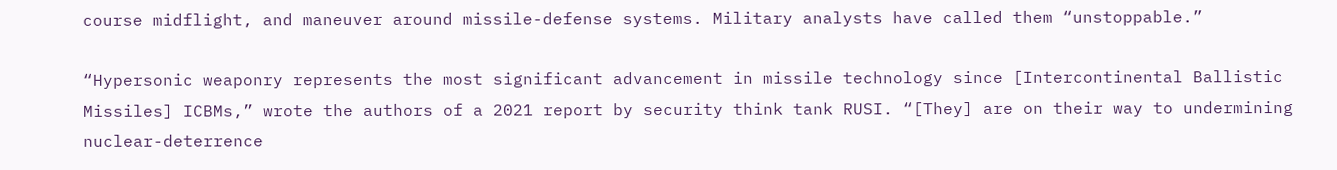course midflight, and maneuver around missile-defense systems. Military analysts have called them “unstoppable.”

“Hypersonic weaponry represents the most significant advancement in missile technology since [Intercontinental Ballistic Missiles] ICBMs,” wrote the authors of a 2021 report by security think tank RUSI. “[They] are on their way to undermining nuclear-deterrence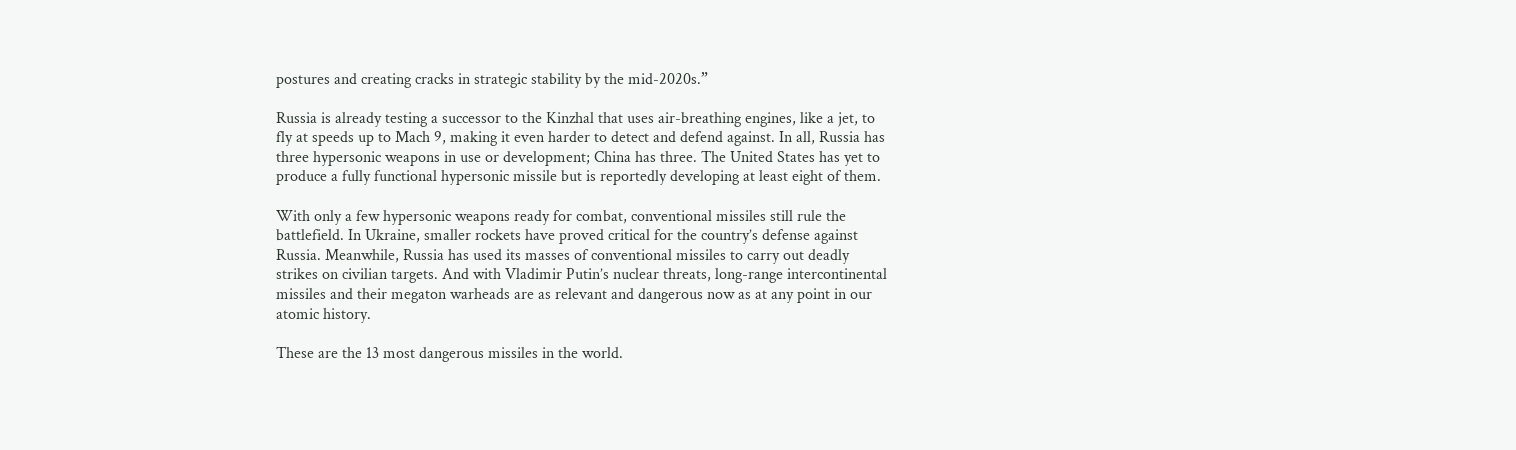postures and creating cracks in strategic stability by the mid-2020s.”

Russia is already testing a successor to the Kinzhal that uses air-breathing engines, like a jet, to fly at speeds up to Mach 9, making it even harder to detect and defend against. In all, Russia has three hypersonic weapons in use or development; China has three. The United States has yet to produce a fully functional hypersonic missile but is reportedly developing at least eight of them.

With only a few hypersonic weapons ready for combat, conventional missiles still rule the battlefield. In Ukraine, smaller rockets have proved critical for the country’s defense against Russia. Meanwhile, Russia has used its masses of conventional missiles to carry out deadly strikes on civilian targets. And with Vladimir Putin’s nuclear threats, long-range intercontinental missiles and their megaton warheads are as relevant and dangerous now as at any point in our atomic history.

These are the 13 most dangerous missiles in the world.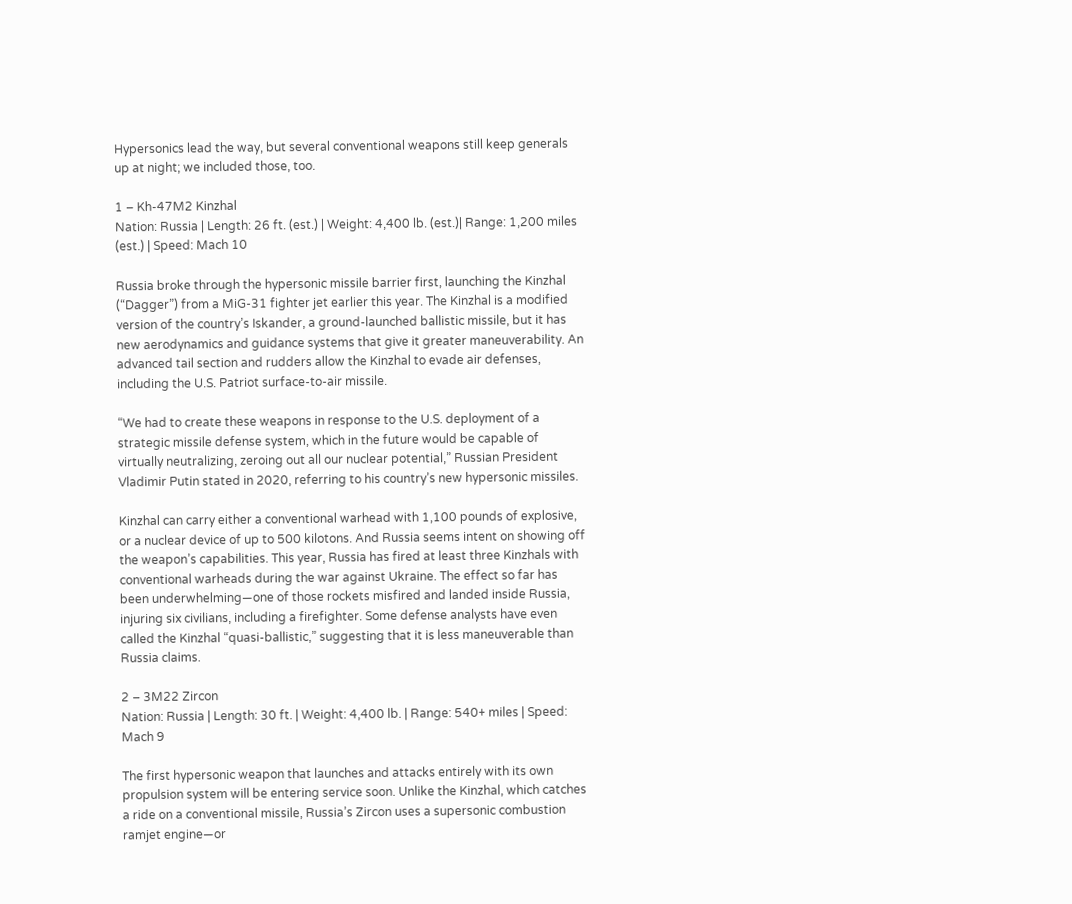Hypersonics lead the way, but several conventional weapons still keep generals up at night; we included those, too.

1 – Kh-47M2 Kinzhal
Nation: Russia | Length: 26 ft. (est.) | Weight: 4,400 lb. (est.)| Range: 1,200 miles (est.) | Speed: Mach 10

Russia broke through the hypersonic missile barrier first, launching the Kinzhal (“Dagger”) from a MiG-31 fighter jet earlier this year. The Kinzhal is a modified version of the country’s Iskander, a ground-launched ballistic missile, but it has new aerodynamics and guidance systems that give it greater maneuverability. An advanced tail section and rudders allow the Kinzhal to evade air defenses, including the U.S. Patriot surface-to-air missile.

“We had to create these weapons in response to the U.S. deployment of a strategic missile defense system, which in the future would be capable of virtually neutralizing, zeroing out all our nuclear potential,” Russian President Vladimir Putin stated in 2020, referring to his country’s new hypersonic missiles.

Kinzhal can carry either a conventional warhead with 1,100 pounds of explosive, or a nuclear device of up to 500 kilotons. And Russia seems intent on showing off the weapon’s capabilities. This year, Russia has fired at least three Kinzhals with conventional warheads during the war against Ukraine. The effect so far has been underwhelming—one of those rockets misfired and landed inside Russia, injuring six civilians, including a firefighter. Some defense analysts have even called the Kinzhal “quasi-ballistic,” suggesting that it is less maneuverable than Russia claims.

2 – 3M22 Zircon
Nation: Russia | Length: 30 ft. | Weight: 4,400 lb. | Range: 540+ miles | Speed: Mach 9

The first hypersonic weapon that launches and attacks entirely with its own propulsion system will be entering service soon. Unlike the Kinzhal, which catches a ride on a conventional missile, Russia’s Zircon uses a supersonic combustion ramjet engine—or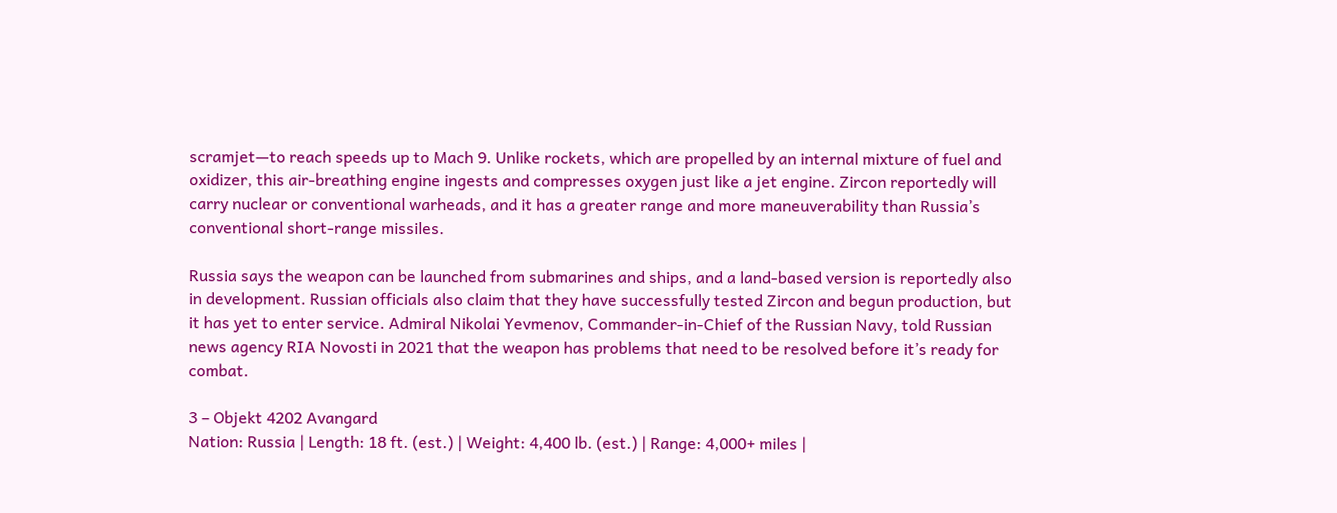scramjet—to reach speeds up to Mach 9. Unlike rockets, which are propelled by an internal mixture of fuel and oxidizer, this air-breathing engine ingests and compresses oxygen just like a jet engine. Zircon reportedly will carry nuclear or conventional warheads, and it has a greater range and more maneuverability than Russia’s conventional short-range missiles.

Russia says the weapon can be launched from submarines and ships, and a land-based version is reportedly also in development. Russian officials also claim that they have successfully tested Zircon and begun production, but it has yet to enter service. Admiral Nikolai Yevmenov, Commander-in-Chief of the Russian Navy, told Russian news agency RIA Novosti in 2021 that the weapon has problems that need to be resolved before it’s ready for combat.

3 – Objekt 4202 Avangard
Nation: Russia | Length: 18 ft. (est.) | Weight: 4,400 lb. (est.) | Range: 4,000+ miles |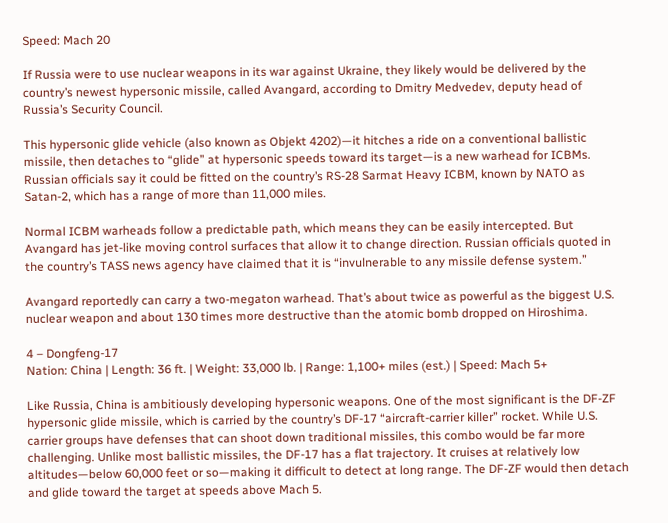Speed: Mach 20

If Russia were to use nuclear weapons in its war against Ukraine, they likely would be delivered by the country’s newest hypersonic missile, called Avangard, according to Dmitry Medvedev, deputy head of Russia’s Security Council.

This hypersonic glide vehicle (also known as Objekt 4202)—it hitches a ride on a conventional ballistic missile, then detaches to “glide” at hypersonic speeds toward its target—is a new warhead for ICBMs. Russian officials say it could be fitted on the country’s RS-28 Sarmat Heavy ICBM, known by NATO as Satan-2, which has a range of more than 11,000 miles.

Normal ICBM warheads follow a predictable path, which means they can be easily intercepted. But Avangard has jet-like moving control surfaces that allow it to change direction. Russian officials quoted in the country’s TASS news agency have claimed that it is “invulnerable to any missile defense system.”

Avangard reportedly can carry a two-megaton warhead. That’s about twice as powerful as the biggest U.S. nuclear weapon and about 130 times more destructive than the atomic bomb dropped on Hiroshima.

4 – Dongfeng-17
Nation: China | Length: 36 ft. | Weight: 33,000 lb. | Range: 1,100+ miles (est.) | Speed: Mach 5+

Like Russia, China is ambitiously developing hypersonic weapons. One of the most significant is the DF-ZF hypersonic glide missile, which is carried by the country’s DF-17 “aircraft-carrier killer” rocket. While U.S. carrier groups have defenses that can shoot down traditional missiles, this combo would be far more challenging. Unlike most ballistic missiles, the DF-17 has a flat trajectory. It cruises at relatively low altitudes—below 60,000 feet or so—making it difficult to detect at long range. The DF-ZF would then detach and glide toward the target at speeds above Mach 5.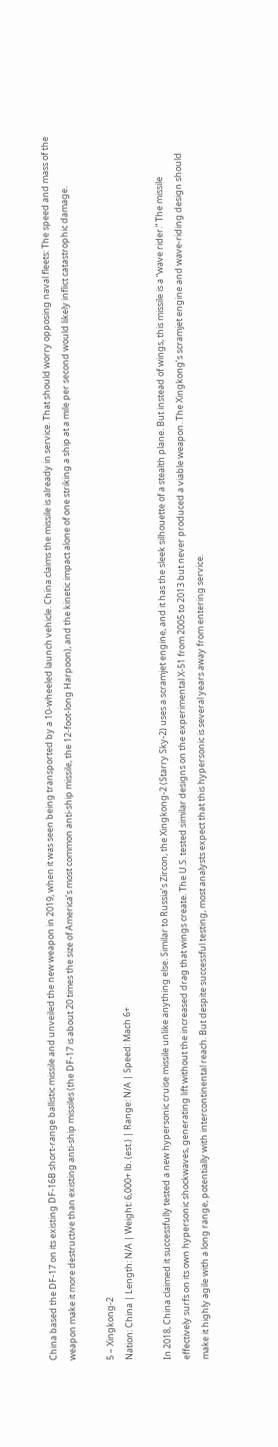China based the DF-17 on its existing DF-16B short-range ballistic missile and unveiled the new weapon in 2019, when it was seen being transported by a 10-wheeled launch vehicle. China claims the missile is already in service. That should worry opposing naval fleets: The speed and mass of the weapon make it more destructive than existing anti-ship missiles (the DF-17 is about 20 times the size of America’s most common anti-ship missile, the 12-foot-long Harpoon), and the kinetic impact alone of one striking a ship at a mile per second would likely inflict catastrophic damage.

5 – Xingkong-2
Nation: China | Length: N/A | Weight: 6,000+ lb. (est.) | Range: N/A | Speed: Mach 6+

In 2018, China claimed it successfully tested a new hypersonic cruise missile unlike anything else. Similar to Russia’s Zircon, the Xingkong-2 (Starry Sky-2) uses a scramjet engine, and it has the sleek silhouette of a stealth plane. But instead of wings, this missile is a “wave rider.” The missile effectively surfs on its own hypersonic shockwaves, generating lift without the increased drag that wings create. The U.S. tested similar designs on the experimental X-51 from 2005 to 2013 but never produced a viable weapon. The Xingkong’s scramjet engine and wave-riding design should make it highly agile with a long range, potentially with intercontinental reach. But despite successful testing, most analysts expect that this hypersonic is several years away from entering service.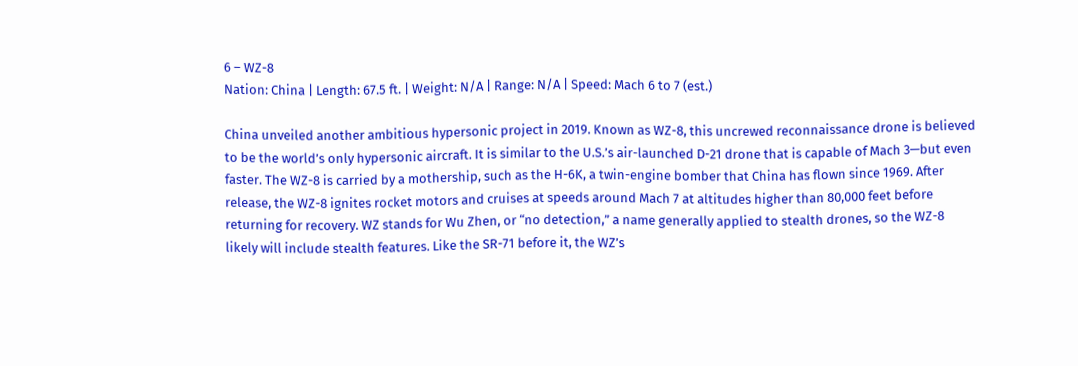6 – WZ-8
Nation: China | Length: 67.5 ft. | Weight: N/A | Range: N/A | Speed: Mach 6 to 7 (est.)

China unveiled another ambitious hypersonic project in 2019. Known as WZ-8, this uncrewed reconnaissance drone is believed to be the world’s only hypersonic aircraft. It is similar to the U.S.’s air-launched D-21 drone that is capable of Mach 3—but even faster. The WZ-8 is carried by a mothership, such as the H-6K, a twin-engine bomber that China has flown since 1969. After release, the WZ-8 ignites rocket motors and cruises at speeds around Mach 7 at altitudes higher than 80,000 feet before returning for recovery. WZ stands for Wu Zhen, or “no detection,” a name generally applied to stealth drones, so the WZ-8 likely will include stealth features. Like the SR-71 before it, the WZ’s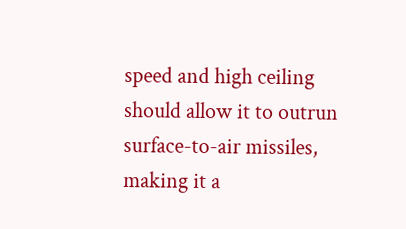speed and high ceiling should allow it to outrun surface-to-air missiles, making it a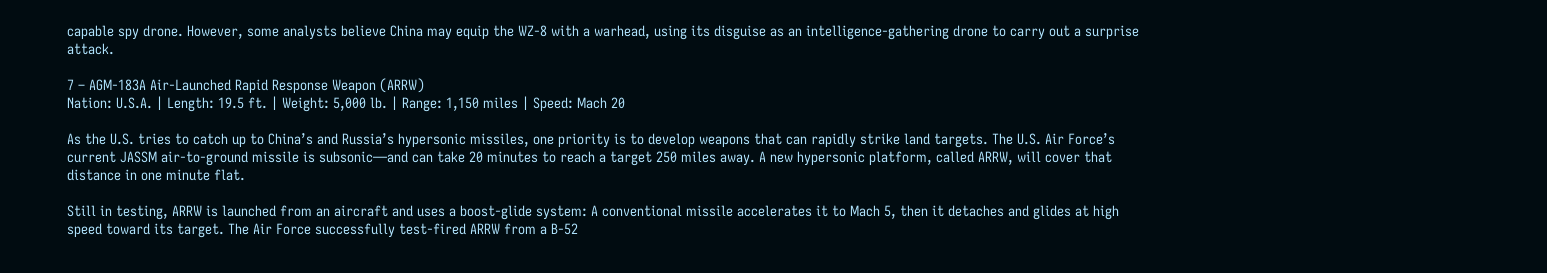capable spy drone. However, some analysts believe China may equip the WZ-8 with a warhead, using its disguise as an intelligence-gathering drone to carry out a surprise attack.

7 – AGM-183A Air-Launched Rapid Response Weapon (ARRW)
Nation: U.S.A. | Length: 19.5 ft. | Weight: 5,000 lb. | Range: 1,150 miles | Speed: Mach 20

As the U.S. tries to catch up to China’s and Russia’s hypersonic missiles, one priority is to develop weapons that can rapidly strike land targets. The U.S. Air Force’s current JASSM air-to-ground missile is subsonic—and can take 20 minutes to reach a target 250 miles away. A new hypersonic platform, called ARRW, will cover that distance in one minute flat.

Still in testing, ARRW is launched from an aircraft and uses a boost-glide system: A conventional missile accelerates it to Mach 5, then it detaches and glides at high speed toward its target. The Air Force successfully test-fired ARRW from a B-52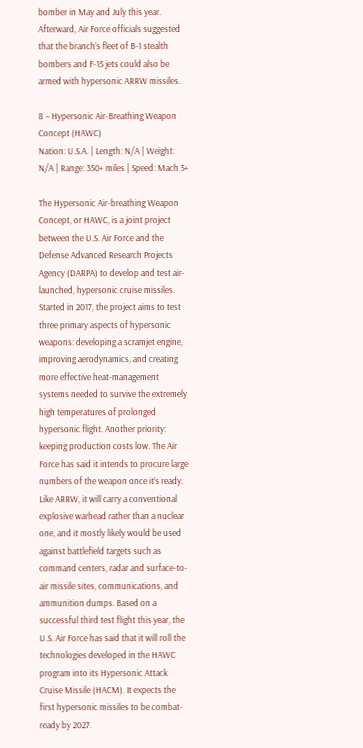bomber in May and July this year. Afterward, Air Force officials suggested that the branch’s fleet of B-1 stealth bombers and F-15 jets could also be armed with hypersonic ARRW missiles.

8 – Hypersonic Air-Breathing Weapon Concept (HAWC)
Nation: U.S.A. | Length: N/A | Weight: N/A | Range: 350+ miles | Speed: Mach 5+

The Hypersonic Air-breathing Weapon Concept, or HAWC, is a joint project between the U.S. Air Force and the Defense Advanced Research Projects Agency (DARPA) to develop and test air-launched, hypersonic cruise missiles. Started in 2017, the project aims to test three primary aspects of hypersonic weapons: developing a scramjet engine, improving aerodynamics, and creating more effective heat-management systems needed to survive the extremely high temperatures of prolonged hypersonic flight. Another priority: keeping production costs low. The Air Force has said it intends to procure large numbers of the weapon once it’s ready. Like ARRW, it will carry a conventional explosive warhead rather than a nuclear one, and it mostly likely would be used against battlefield targets such as command centers, radar and surface-to-air missile sites, communications, and ammunition dumps. Based on a successful third test flight this year, the U.S. Air Force has said that it will roll the technologies developed in the HAWC program into its Hypersonic Attack Cruise Missile (HACM). It expects the first hypersonic missiles to be combat-ready by 2027.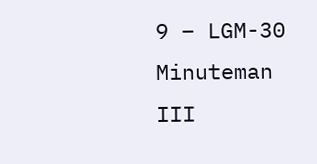9 – LGM-30 Minuteman III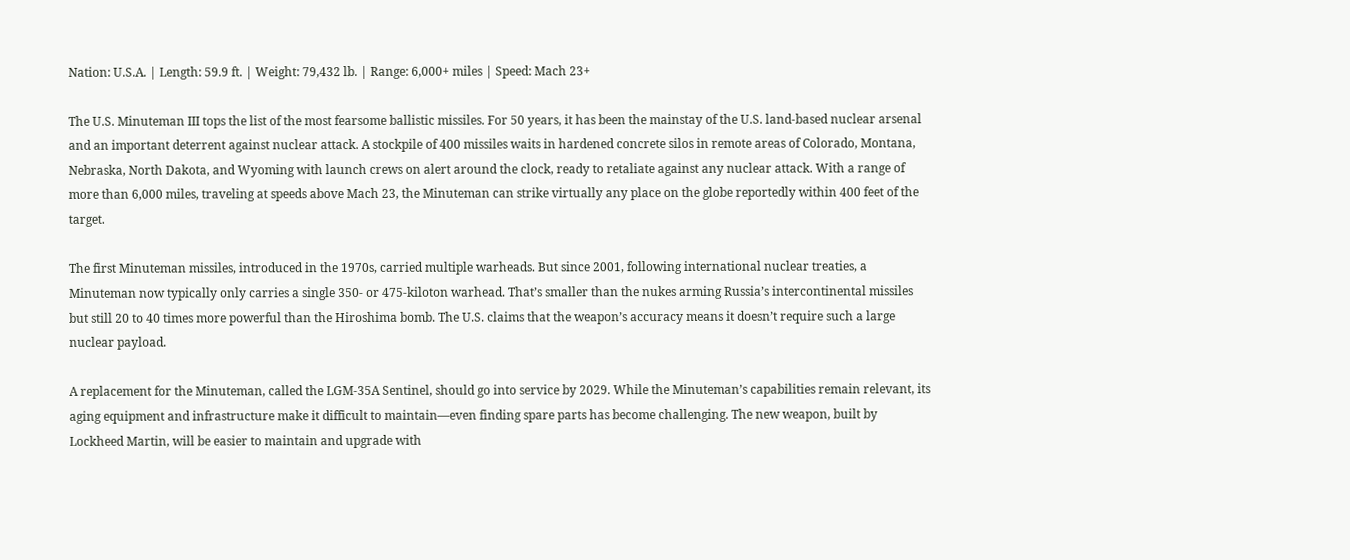Nation: U.S.A. | Length: 59.9 ft. | Weight: 79,432 lb. | Range: 6,000+ miles | Speed: Mach 23+

The U.S. Minuteman III tops the list of the most fearsome ballistic missiles. For 50 years, it has been the mainstay of the U.S. land-based nuclear arsenal and an important deterrent against nuclear attack. A stockpile of 400 missiles waits in hardened concrete silos in remote areas of Colorado, Montana, Nebraska, North Dakota, and Wyoming with launch crews on alert around the clock, ready to retaliate against any nuclear attack. With a range of more than 6,000 miles, traveling at speeds above Mach 23, the Minuteman can strike virtually any place on the globe reportedly within 400 feet of the target.

The first Minuteman missiles, introduced in the 1970s, carried multiple warheads. But since 2001, following international nuclear treaties, a Minuteman now typically only carries a single 350- or 475-kiloton warhead. That’s smaller than the nukes arming Russia’s intercontinental missiles but still 20 to 40 times more powerful than the Hiroshima bomb. The U.S. claims that the weapon’s accuracy means it doesn’t require such a large nuclear payload.

A replacement for the Minuteman, called the LGM-35A Sentinel, should go into service by 2029. While the Minuteman’s capabilities remain relevant, its aging equipment and infrastructure make it difficult to maintain—even finding spare parts has become challenging. The new weapon, built by Lockheed Martin, will be easier to maintain and upgrade with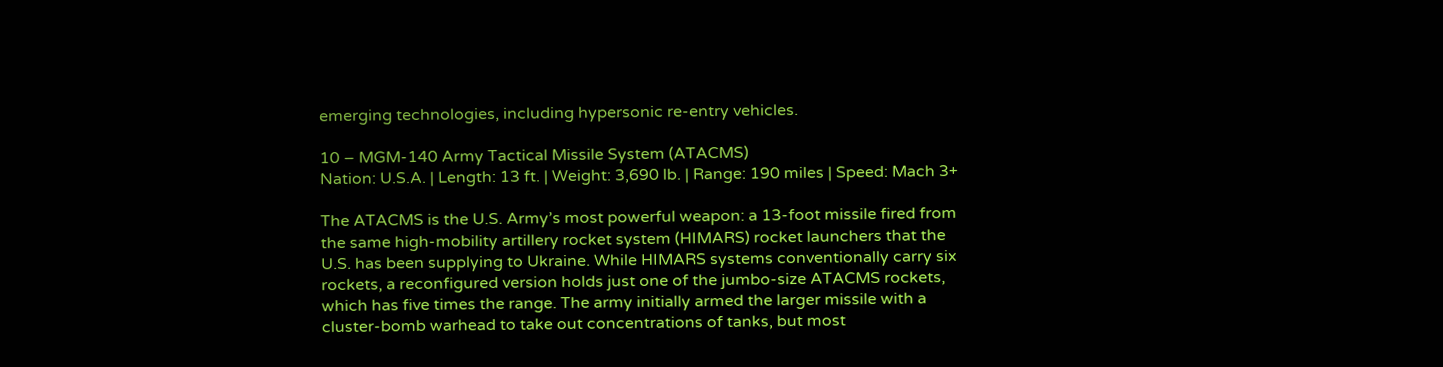emerging technologies, including hypersonic re-entry vehicles.

10 – MGM-140 Army Tactical Missile System (ATACMS)
Nation: U.S.A. | Length: 13 ft. | Weight: 3,690 lb. | Range: 190 miles | Speed: Mach 3+

The ATACMS is the U.S. Army’s most powerful weapon: a 13-foot missile fired from the same high-mobility artillery rocket system (HIMARS) rocket launchers that the U.S. has been supplying to Ukraine. While HIMARS systems conventionally carry six rockets, a reconfigured version holds just one of the jumbo-size ATACMS rockets, which has five times the range. The army initially armed the larger missile with a cluster-bomb warhead to take out concentrations of tanks, but most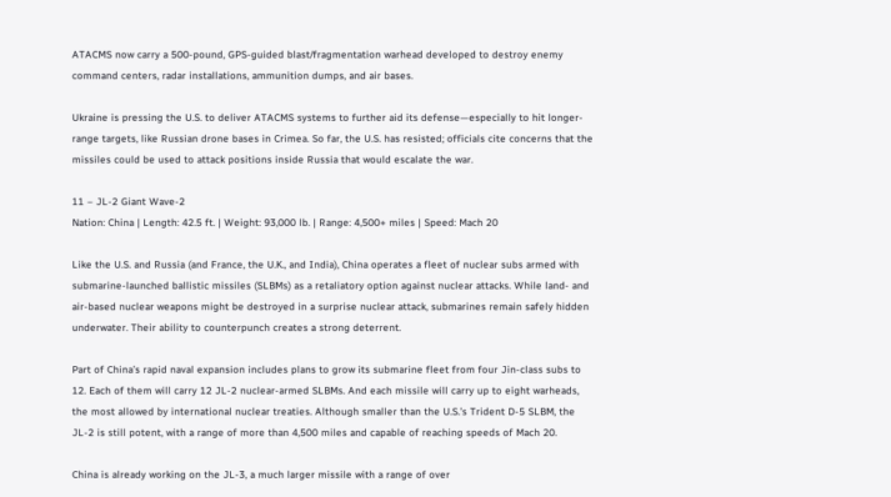ATACMS now carry a 500-pound, GPS-guided blast/fragmentation warhead developed to destroy enemy command centers, radar installations, ammunition dumps, and air bases.

Ukraine is pressing the U.S. to deliver ATACMS systems to further aid its defense—especially to hit longer-range targets, like Russian drone bases in Crimea. So far, the U.S. has resisted; officials cite concerns that the missiles could be used to attack positions inside Russia that would escalate the war.

11 – JL-2 Giant Wave-2
Nation: China | Length: 42.5 ft. | Weight: 93,000 lb. | Range: 4,500+ miles | Speed: Mach 20

Like the U.S. and Russia (and France, the U.K., and India), China operates a fleet of nuclear subs armed with submarine-launched ballistic missiles (SLBMs) as a retaliatory option against nuclear attacks. While land- and air-based nuclear weapons might be destroyed in a surprise nuclear attack, submarines remain safely hidden underwater. Their ability to counterpunch creates a strong deterrent.

Part of China’s rapid naval expansion includes plans to grow its submarine fleet from four Jin-class subs to 12. Each of them will carry 12 JL-2 nuclear-armed SLBMs. And each missile will carry up to eight warheads, the most allowed by international nuclear treaties. Although smaller than the U.S.’s Trident D-5 SLBM, the JL-2 is still potent, with a range of more than 4,500 miles and capable of reaching speeds of Mach 20.

China is already working on the JL-3, a much larger missile with a range of over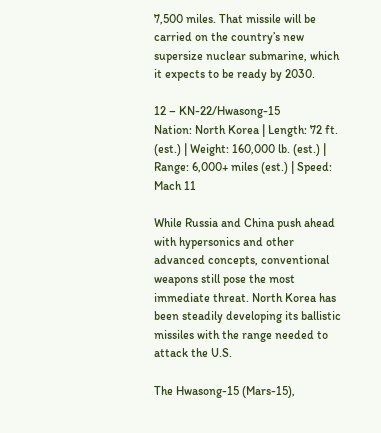7,500 miles. That missile will be carried on the country’s new supersize nuclear submarine, which it expects to be ready by 2030.

12 – KN-22/Hwasong-15
Nation: North Korea | Length: 72 ft. (est.) | Weight: 160,000 lb. (est.) | Range: 6,000+ miles (est.) | Speed: Mach 11

While Russia and China push ahead with hypersonics and other advanced concepts, conventional weapons still pose the most immediate threat. North Korea has been steadily developing its ballistic missiles with the range needed to attack the U.S.

The Hwasong-15 (Mars-15),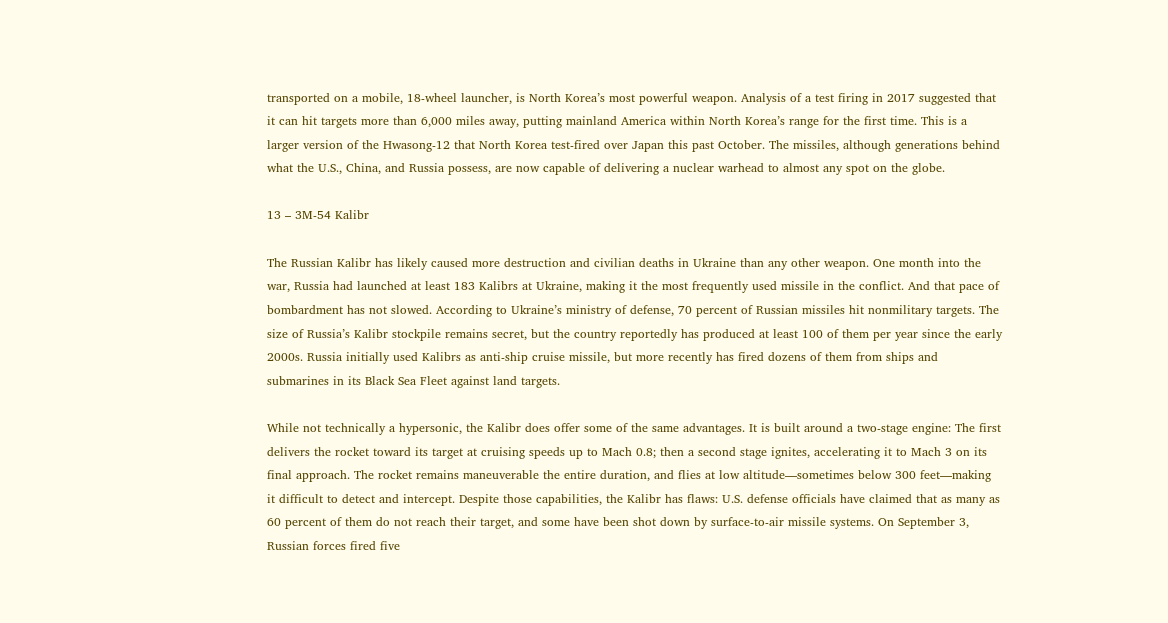transported on a mobile, 18-wheel launcher, is North Korea’s most powerful weapon. Analysis of a test firing in 2017 suggested that it can hit targets more than 6,000 miles away, putting mainland America within North Korea’s range for the first time. This is a larger version of the Hwasong-12 that North Korea test-fired over Japan this past October. The missiles, although generations behind what the U.S., China, and Russia possess, are now capable of delivering a nuclear warhead to almost any spot on the globe.

13 – 3M-54 Kalibr

The Russian Kalibr has likely caused more destruction and civilian deaths in Ukraine than any other weapon. One month into the war, Russia had launched at least 183 Kalibrs at Ukraine, making it the most frequently used missile in the conflict. And that pace of bombardment has not slowed. According to Ukraine’s ministry of defense, 70 percent of Russian missiles hit nonmilitary targets. The size of Russia’s Kalibr stockpile remains secret, but the country reportedly has produced at least 100 of them per year since the early 2000s. Russia initially used Kalibrs as anti-ship cruise missile, but more recently has fired dozens of them from ships and submarines in its Black Sea Fleet against land targets.

While not technically a hypersonic, the Kalibr does offer some of the same advantages. It is built around a two-stage engine: The first delivers the rocket toward its target at cruising speeds up to Mach 0.8; then a second stage ignites, accelerating it to Mach 3 on its final approach. The rocket remains maneuverable the entire duration, and flies at low altitude—sometimes below 300 feet—making it difficult to detect and intercept. Despite those capabilities, the Kalibr has flaws: U.S. defense officials have claimed that as many as 60 percent of them do not reach their target, and some have been shot down by surface-to-air missile systems. On September 3, Russian forces fired five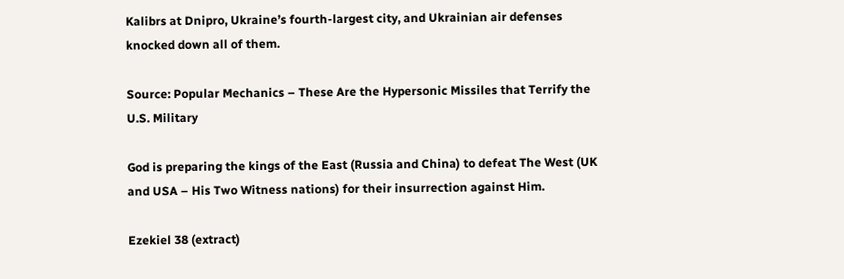Kalibrs at Dnipro, Ukraine’s fourth-largest city, and Ukrainian air defenses knocked down all of them.

Source: Popular Mechanics – These Are the Hypersonic Missiles that Terrify the U.S. Military

God is preparing the kings of the East (Russia and China) to defeat The West (UK and USA – His Two Witness nations) for their insurrection against Him.

Ezekiel 38 (extract)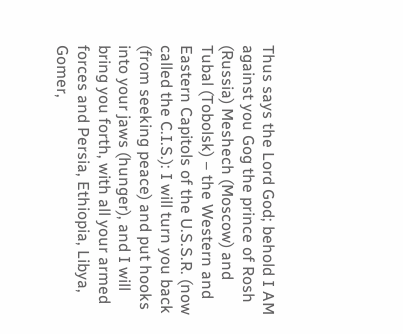Thus says the Lord God; behold I AM against you Gog the prince of Rosh (Russia) Meshech (Moscow) and Tubal (Tobolsk) – the Western and Eastern Capitols of the U.S.S.R. (now called the C.I.S.): I will turn you back (from seeking peace) and put hooks into your jaws (hunger), and I will bring you forth, with all your armed forces and Persia, Ethiopia, Libya, Gomer,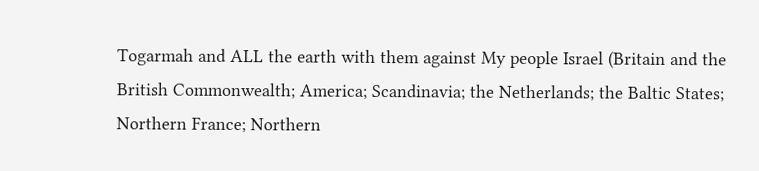Togarmah and ALL the earth with them against My people Israel (Britain and the British Commonwealth; America; Scandinavia; the Netherlands; the Baltic States; Northern France; Northern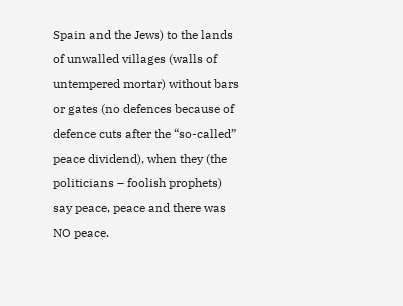Spain and the Jews) to the lands of unwalled villages (walls of untempered mortar) without bars or gates (no defences because of defence cuts after the “so-called” peace dividend), when they (the politicians – foolish prophets) say peace, peace and there was NO peace.